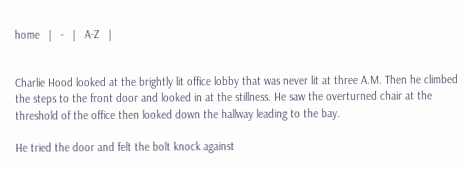home   |   -   |   A-Z   |


Charlie Hood looked at the brightly lit office lobby that was never lit at three A.M. Then he climbed the steps to the front door and looked in at the stillness. He saw the overturned chair at the threshold of the office then looked down the hallway leading to the bay.

He tried the door and felt the bolt knock against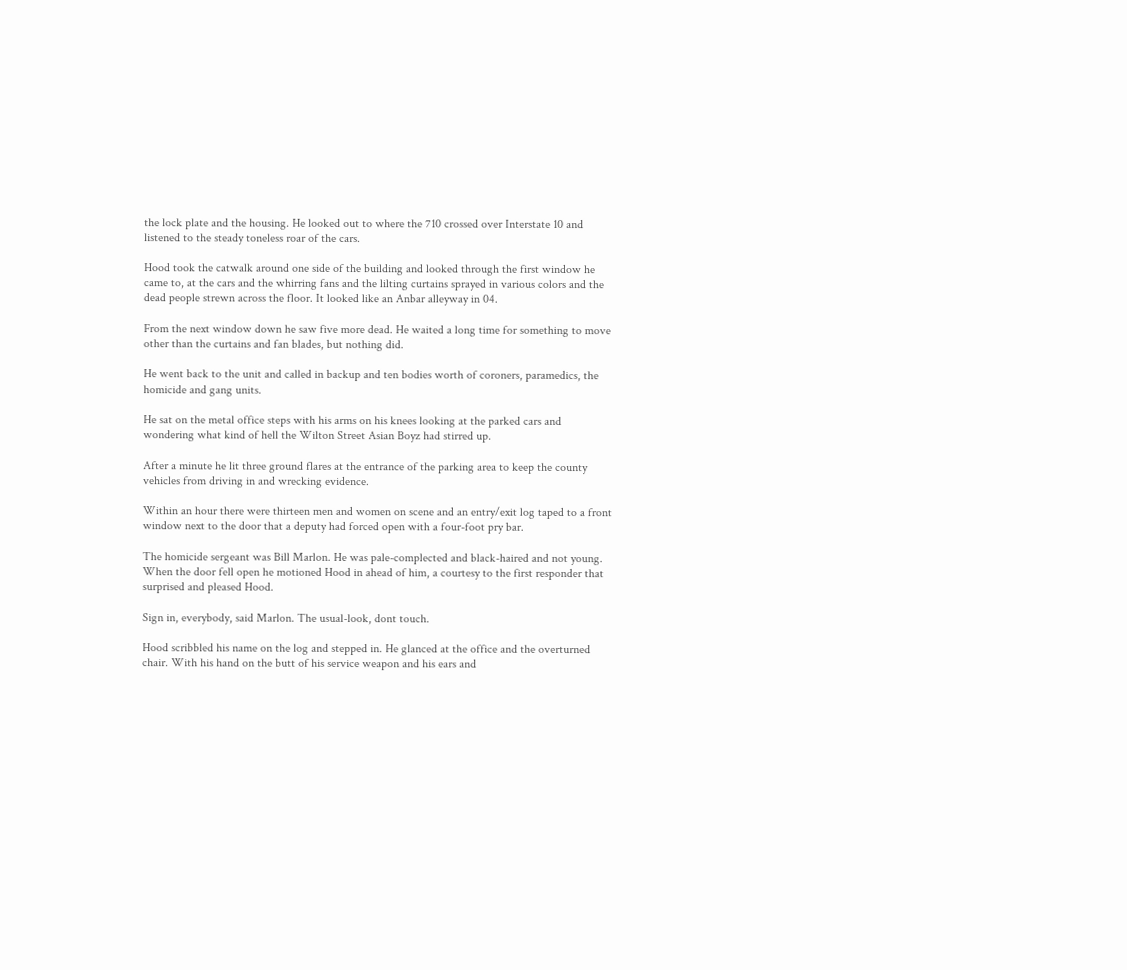the lock plate and the housing. He looked out to where the 710 crossed over Interstate 10 and listened to the steady toneless roar of the cars.

Hood took the catwalk around one side of the building and looked through the first window he came to, at the cars and the whirring fans and the lilting curtains sprayed in various colors and the dead people strewn across the floor. It looked like an Anbar alleyway in 04.

From the next window down he saw five more dead. He waited a long time for something to move other than the curtains and fan blades, but nothing did.

He went back to the unit and called in backup and ten bodies worth of coroners, paramedics, the homicide and gang units.

He sat on the metal office steps with his arms on his knees looking at the parked cars and wondering what kind of hell the Wilton Street Asian Boyz had stirred up.

After a minute he lit three ground flares at the entrance of the parking area to keep the county vehicles from driving in and wrecking evidence.

Within an hour there were thirteen men and women on scene and an entry/exit log taped to a front window next to the door that a deputy had forced open with a four-foot pry bar.

The homicide sergeant was Bill Marlon. He was pale-complected and black-haired and not young. When the door fell open he motioned Hood in ahead of him, a courtesy to the first responder that surprised and pleased Hood.

Sign in, everybody, said Marlon. The usual-look, dont touch.

Hood scribbled his name on the log and stepped in. He glanced at the office and the overturned chair. With his hand on the butt of his service weapon and his ears and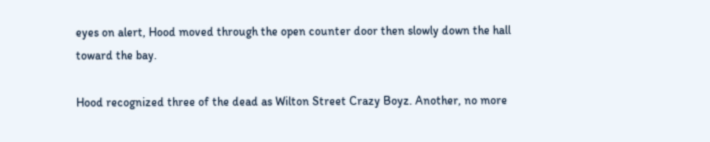eyes on alert, Hood moved through the open counter door then slowly down the hall toward the bay.

Hood recognized three of the dead as Wilton Street Crazy Boyz. Another, no more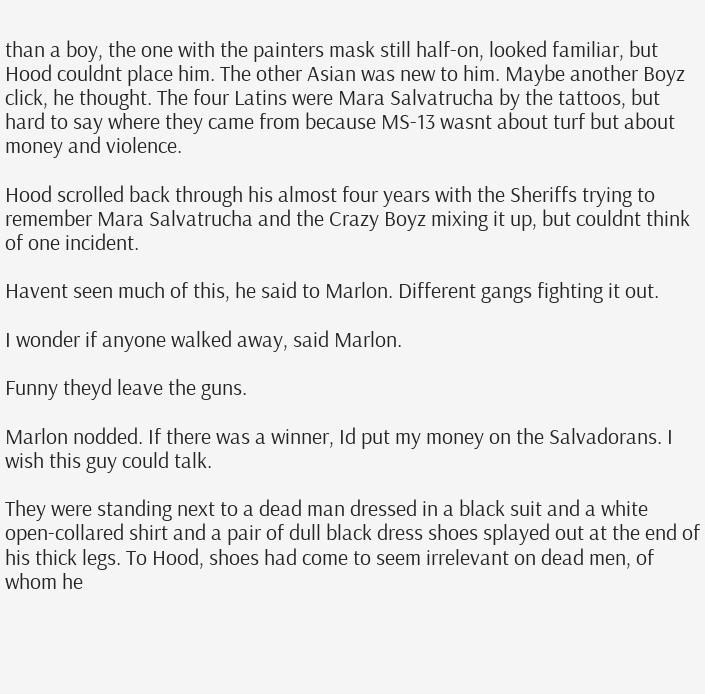than a boy, the one with the painters mask still half-on, looked familiar, but Hood couldnt place him. The other Asian was new to him. Maybe another Boyz click, he thought. The four Latins were Mara Salvatrucha by the tattoos, but hard to say where they came from because MS-13 wasnt about turf but about money and violence.

Hood scrolled back through his almost four years with the Sheriffs trying to remember Mara Salvatrucha and the Crazy Boyz mixing it up, but couldnt think of one incident.

Havent seen much of this, he said to Marlon. Different gangs fighting it out.

I wonder if anyone walked away, said Marlon.

Funny theyd leave the guns.

Marlon nodded. If there was a winner, Id put my money on the Salvadorans. I wish this guy could talk.

They were standing next to a dead man dressed in a black suit and a white open-collared shirt and a pair of dull black dress shoes splayed out at the end of his thick legs. To Hood, shoes had come to seem irrelevant on dead men, of whom he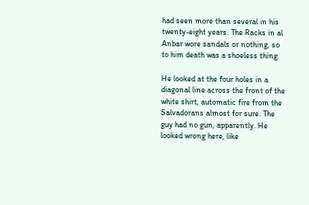had seen more than several in his twenty-eight years. The Racks in al Anbar wore sandals or nothing, so to him death was a shoeless thing.

He looked at the four holes in a diagonal line across the front of the white shirt, automatic fire from the Salvadorans almost for sure. The guy had no gun, apparently. He looked wrong here, like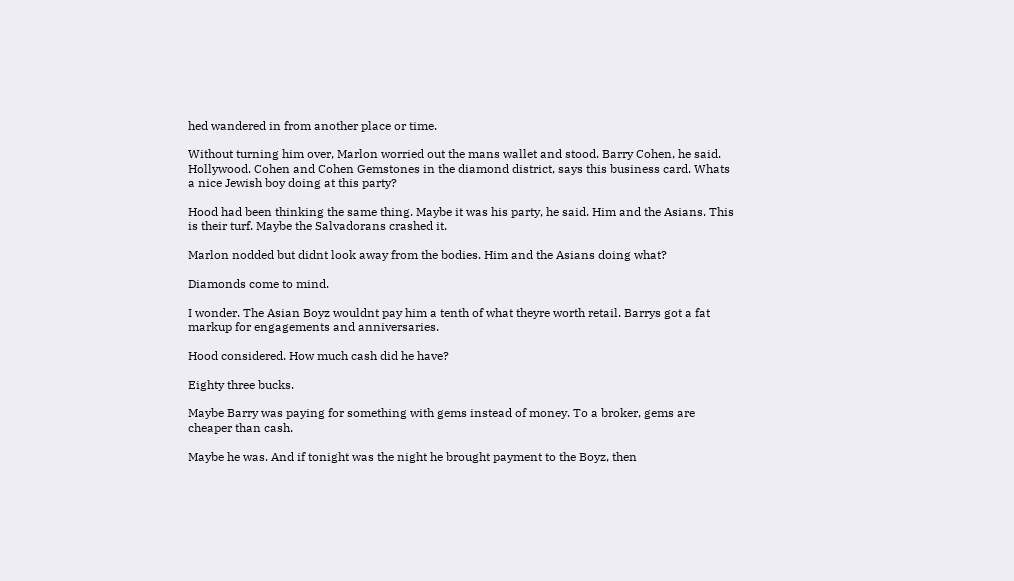hed wandered in from another place or time.

Without turning him over, Marlon worried out the mans wallet and stood. Barry Cohen, he said. Hollywood. Cohen and Cohen Gemstones in the diamond district, says this business card. Whats a nice Jewish boy doing at this party?

Hood had been thinking the same thing. Maybe it was his party, he said. Him and the Asians. This is their turf. Maybe the Salvadorans crashed it.

Marlon nodded but didnt look away from the bodies. Him and the Asians doing what?

Diamonds come to mind.

I wonder. The Asian Boyz wouldnt pay him a tenth of what theyre worth retail. Barrys got a fat markup for engagements and anniversaries.

Hood considered. How much cash did he have?

Eighty three bucks.

Maybe Barry was paying for something with gems instead of money. To a broker, gems are cheaper than cash.

Maybe he was. And if tonight was the night he brought payment to the Boyz, then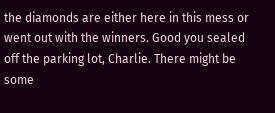the diamonds are either here in this mess or went out with the winners. Good you sealed off the parking lot, Charlie. There might be some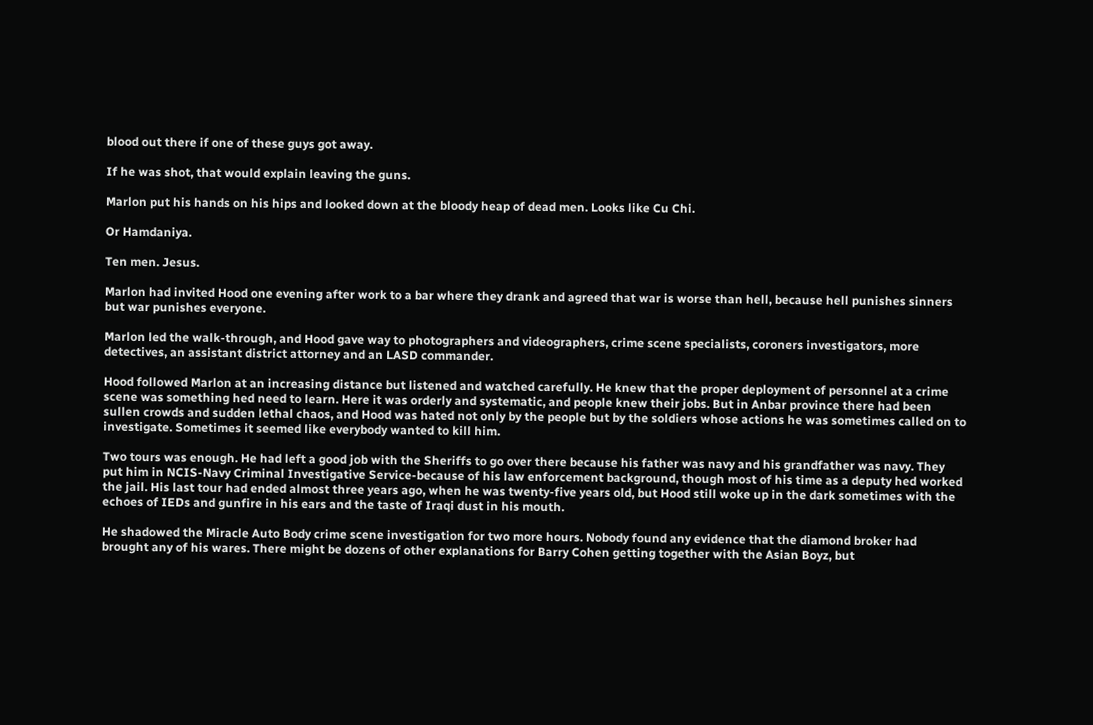blood out there if one of these guys got away.

If he was shot, that would explain leaving the guns.

Marlon put his hands on his hips and looked down at the bloody heap of dead men. Looks like Cu Chi.

Or Hamdaniya.

Ten men. Jesus.

Marlon had invited Hood one evening after work to a bar where they drank and agreed that war is worse than hell, because hell punishes sinners but war punishes everyone.

Marlon led the walk-through, and Hood gave way to photographers and videographers, crime scene specialists, coroners investigators, more detectives, an assistant district attorney and an LASD commander.

Hood followed Marlon at an increasing distance but listened and watched carefully. He knew that the proper deployment of personnel at a crime scene was something hed need to learn. Here it was orderly and systematic, and people knew their jobs. But in Anbar province there had been sullen crowds and sudden lethal chaos, and Hood was hated not only by the people but by the soldiers whose actions he was sometimes called on to investigate. Sometimes it seemed like everybody wanted to kill him.

Two tours was enough. He had left a good job with the Sheriffs to go over there because his father was navy and his grandfather was navy. They put him in NCIS-Navy Criminal Investigative Service-because of his law enforcement background, though most of his time as a deputy hed worked the jail. His last tour had ended almost three years ago, when he was twenty-five years old, but Hood still woke up in the dark sometimes with the echoes of IEDs and gunfire in his ears and the taste of Iraqi dust in his mouth.

He shadowed the Miracle Auto Body crime scene investigation for two more hours. Nobody found any evidence that the diamond broker had brought any of his wares. There might be dozens of other explanations for Barry Cohen getting together with the Asian Boyz, but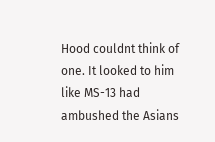Hood couldnt think of one. It looked to him like MS-13 had ambushed the Asians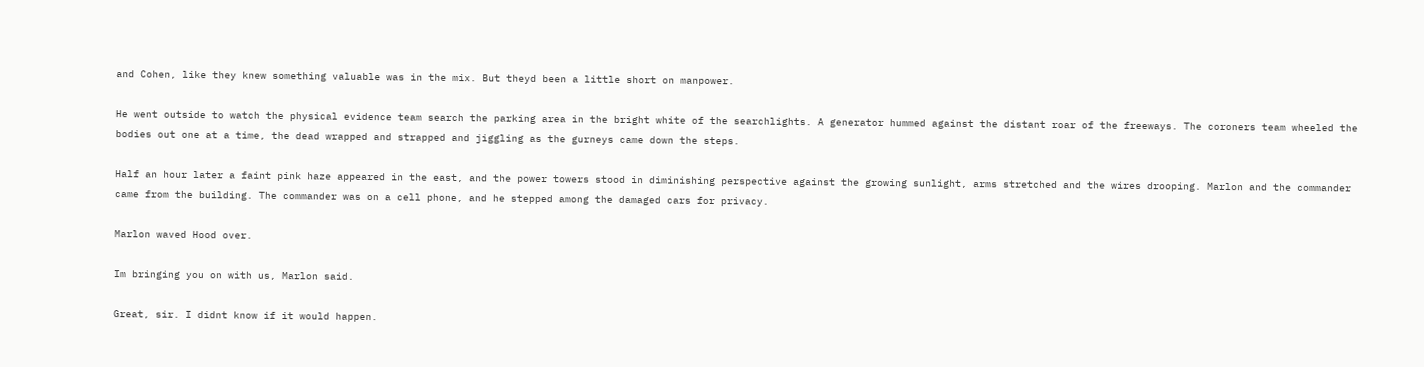and Cohen, like they knew something valuable was in the mix. But theyd been a little short on manpower.

He went outside to watch the physical evidence team search the parking area in the bright white of the searchlights. A generator hummed against the distant roar of the freeways. The coroners team wheeled the bodies out one at a time, the dead wrapped and strapped and jiggling as the gurneys came down the steps.

Half an hour later a faint pink haze appeared in the east, and the power towers stood in diminishing perspective against the growing sunlight, arms stretched and the wires drooping. Marlon and the commander came from the building. The commander was on a cell phone, and he stepped among the damaged cars for privacy.

Marlon waved Hood over.

Im bringing you on with us, Marlon said.

Great, sir. I didnt know if it would happen.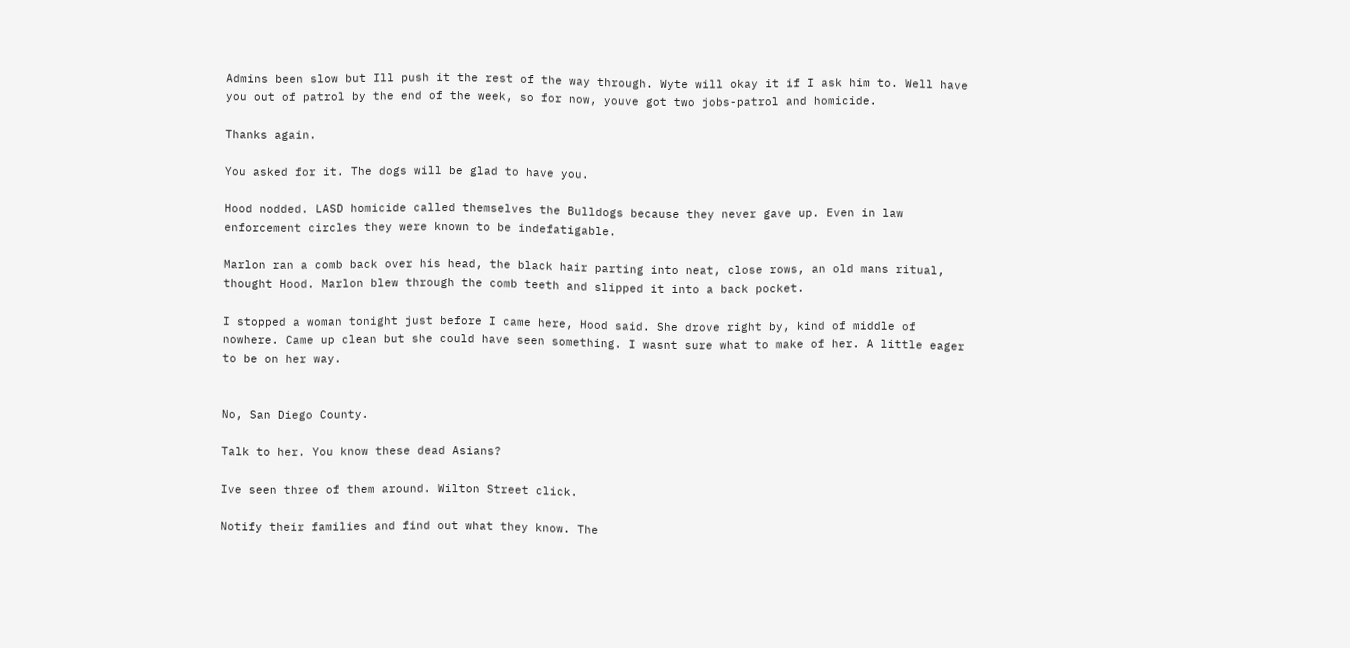Admins been slow but Ill push it the rest of the way through. Wyte will okay it if I ask him to. Well have you out of patrol by the end of the week, so for now, youve got two jobs-patrol and homicide.

Thanks again.

You asked for it. The dogs will be glad to have you.

Hood nodded. LASD homicide called themselves the Bulldogs because they never gave up. Even in law enforcement circles they were known to be indefatigable.

Marlon ran a comb back over his head, the black hair parting into neat, close rows, an old mans ritual, thought Hood. Marlon blew through the comb teeth and slipped it into a back pocket.

I stopped a woman tonight just before I came here, Hood said. She drove right by, kind of middle of nowhere. Came up clean but she could have seen something. I wasnt sure what to make of her. A little eager to be on her way.


No, San Diego County.

Talk to her. You know these dead Asians?

Ive seen three of them around. Wilton Street click.

Notify their families and find out what they know. The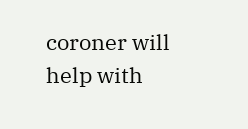coroner will help with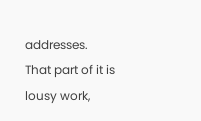addresses. That part of it is lousy work,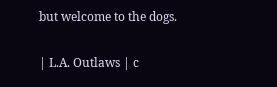but welcome to the dogs.

| L.A. Outlaws | c